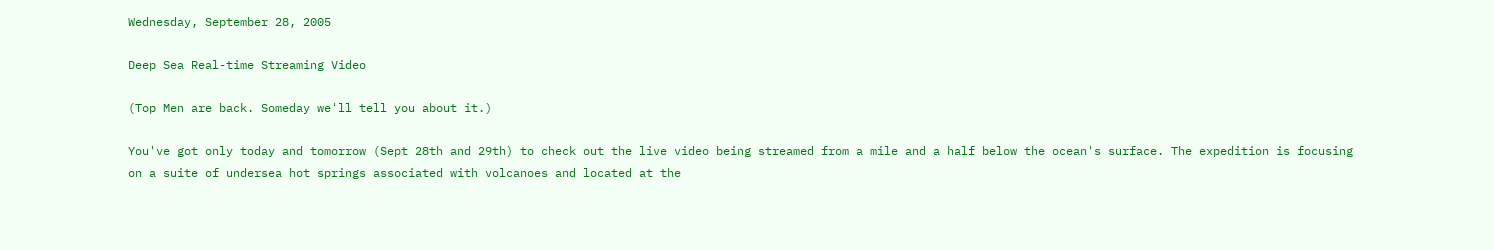Wednesday, September 28, 2005

Deep Sea Real-time Streaming Video

(Top Men are back. Someday we'll tell you about it.)

You've got only today and tomorrow (Sept 28th and 29th) to check out the live video being streamed from a mile and a half below the ocean's surface. The expedition is focusing on a suite of undersea hot springs associated with volcanoes and located at the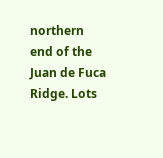northern end of the Juan de Fuca Ridge. Lots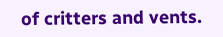of critters and vents.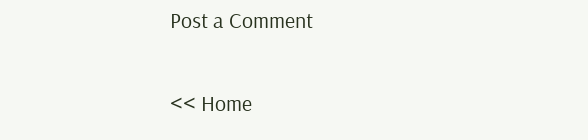Post a Comment

<< Home